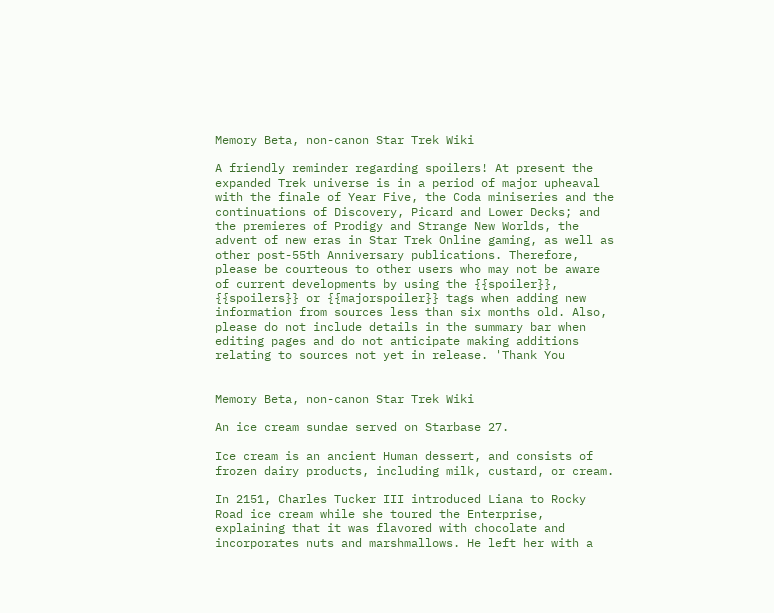Memory Beta, non-canon Star Trek Wiki

A friendly reminder regarding spoilers! At present the expanded Trek universe is in a period of major upheaval with the finale of Year Five, the Coda miniseries and the continuations of Discovery, Picard and Lower Decks; and the premieres of Prodigy and Strange New Worlds, the advent of new eras in Star Trek Online gaming, as well as other post-55th Anniversary publications. Therefore, please be courteous to other users who may not be aware of current developments by using the {{spoiler}}, {{spoilers}} or {{majorspoiler}} tags when adding new information from sources less than six months old. Also, please do not include details in the summary bar when editing pages and do not anticipate making additions relating to sources not yet in release. 'Thank You


Memory Beta, non-canon Star Trek Wiki

An ice cream sundae served on Starbase 27.

Ice cream is an ancient Human dessert, and consists of frozen dairy products, including milk, custard, or cream.

In 2151, Charles Tucker III introduced Liana to Rocky Road ice cream while she toured the Enterprise, explaining that it was flavored with chocolate and incorporates nuts and marshmallows. He left her with a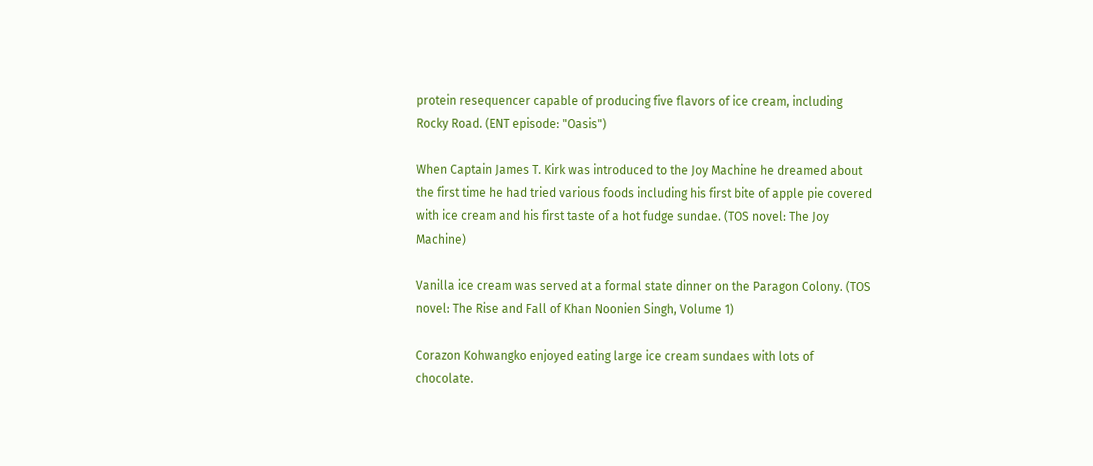protein resequencer capable of producing five flavors of ice cream, including Rocky Road. (ENT episode: "Oasis")

When Captain James T. Kirk was introduced to the Joy Machine he dreamed about the first time he had tried various foods including his first bite of apple pie covered with ice cream and his first taste of a hot fudge sundae. (TOS novel: The Joy Machine)

Vanilla ice cream was served at a formal state dinner on the Paragon Colony. (TOS novel: The Rise and Fall of Khan Noonien Singh, Volume 1)

Corazon Kohwangko enjoyed eating large ice cream sundaes with lots of chocolate.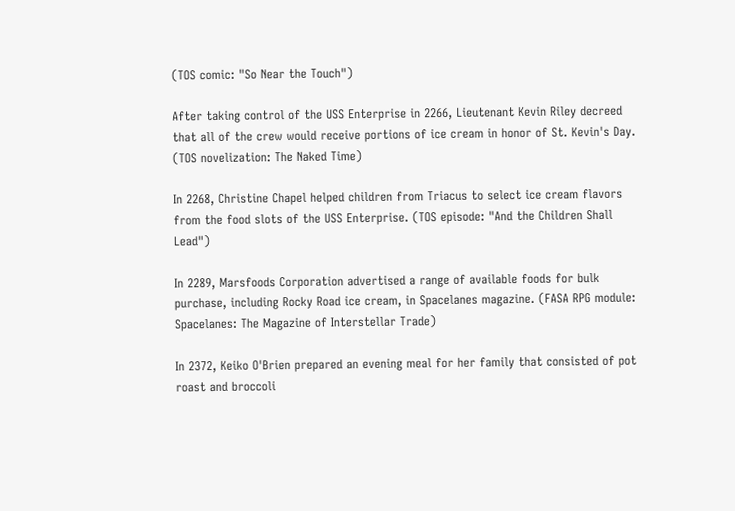(TOS comic: "So Near the Touch")

After taking control of the USS Enterprise in 2266, Lieutenant Kevin Riley decreed that all of the crew would receive portions of ice cream in honor of St. Kevin's Day. (TOS novelization: The Naked Time)

In 2268, Christine Chapel helped children from Triacus to select ice cream flavors from the food slots of the USS Enterprise. (TOS episode: "And the Children Shall Lead")

In 2289, Marsfoods Corporation advertised a range of available foods for bulk purchase, including Rocky Road ice cream, in Spacelanes magazine. (FASA RPG module: Spacelanes: The Magazine of Interstellar Trade)

In 2372, Keiko O'Brien prepared an evening meal for her family that consisted of pot roast and broccoli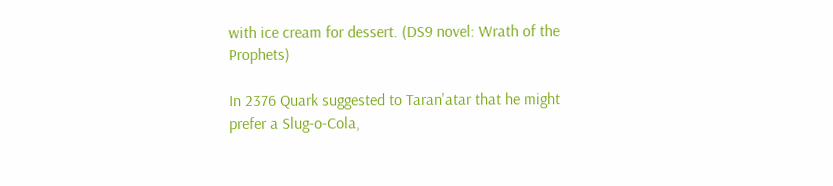with ice cream for dessert. (DS9 novel: Wrath of the Prophets)

In 2376 Quark suggested to Taran'atar that he might prefer a Slug-o-Cola,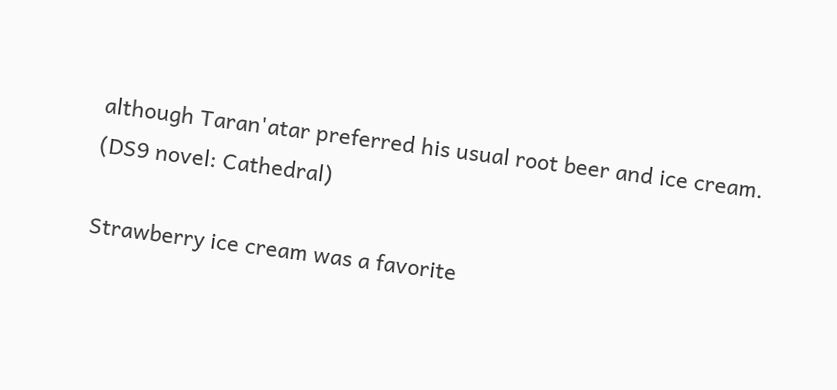although Taran'atar preferred his usual root beer and ice cream. (DS9 novel: Cathedral)

Strawberry ice cream was a favorite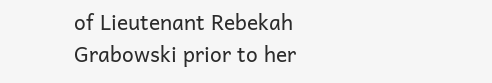of Lieutenant Rebekah Grabowski prior to her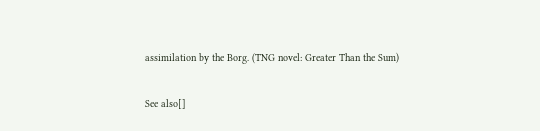assimilation by the Borg. (TNG novel: Greater Than the Sum)

See also[]